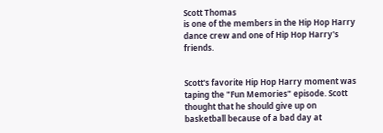Scott Thomas
is one of the members in the Hip Hop Harry dance crew and one of Hip Hop Harry's friends.


Scott's favorite Hip Hop Harry moment was taping the "Fun Memories" episode. Scott thought that he should give up on basketball because of a bad day at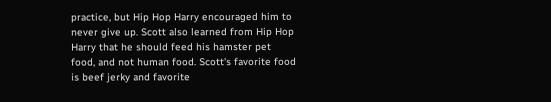practice, but Hip Hop Harry encouraged him to never give up. Scott also learned from Hip Hop Harry that he should feed his hamster pet food, and not human food. Scott's favorite food is beef jerky and favorite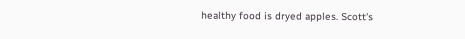healthy food is dryed apples. Scott's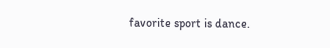favorite sport is dance.